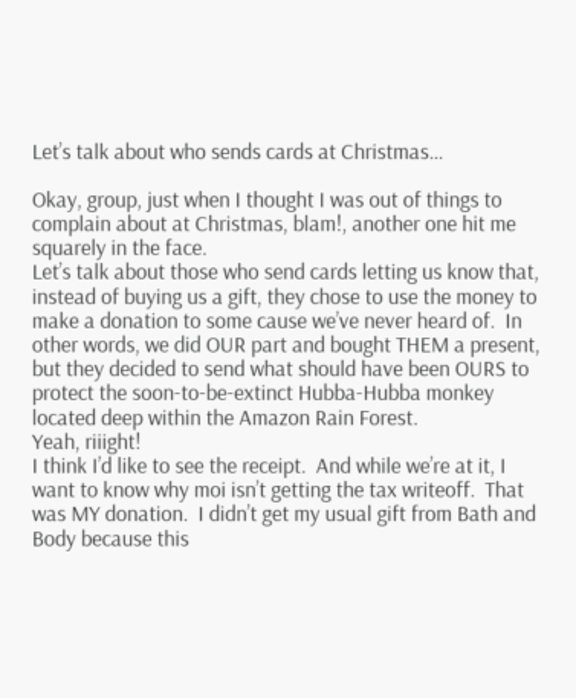Let’s talk about who sends cards at Christmas…

Okay, group, just when I thought I was out of things to complain about at Christmas, blam!, another one hit me squarely in the face.
Let’s talk about those who send cards letting us know that, instead of buying us a gift, they chose to use the money to make a donation to some cause we’ve never heard of.  In other words, we did OUR part and bought THEM a present, but they decided to send what should have been OURS to protect the soon-to-be-extinct Hubba-Hubba monkey located deep within the Amazon Rain Forest.
Yeah, riiight!
I think I’d like to see the receipt.  And while we’re at it, I want to know why moi isn’t getting the tax writeoff.  That was MY donation.  I didn’t get my usual gift from Bath and Body because this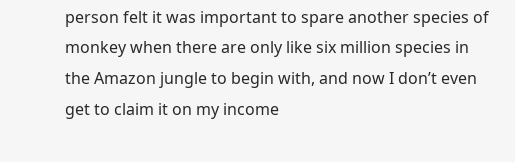person felt it was important to spare another species of monkey when there are only like six million species in the Amazon jungle to begin with, and now I don’t even get to claim it on my income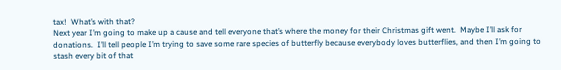tax!  What’s with that?
Next year I’m going to make up a cause and tell everyone that’s where the money for their Christmas gift went.  Maybe I’ll ask for donations.  I’ll tell people I’m trying to save some rare species of butterfly because everybody loves butterflies, and then I’m going to stash every bit of that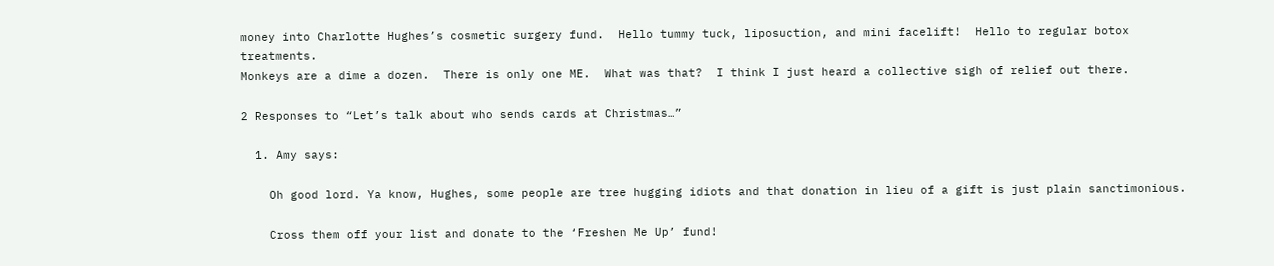money into Charlotte Hughes’s cosmetic surgery fund.  Hello tummy tuck, liposuction, and mini facelift!  Hello to regular botox treatments.
Monkeys are a dime a dozen.  There is only one ME.  What was that?  I think I just heard a collective sigh of relief out there.

2 Responses to “Let’s talk about who sends cards at Christmas…”

  1. Amy says:

    Oh good lord. Ya know, Hughes, some people are tree hugging idiots and that donation in lieu of a gift is just plain sanctimonious.

    Cross them off your list and donate to the ‘Freshen Me Up’ fund!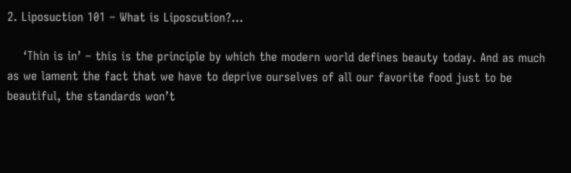2. Liposuction 101 – What is Liposcution?…

    ‘Thin is in’ – this is the principle by which the modern world defines beauty today. And as much as we lament the fact that we have to deprive ourselves of all our favorite food just to be beautiful, the standards won’t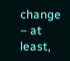change – at least,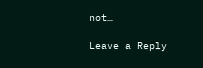not…

Leave a Reply